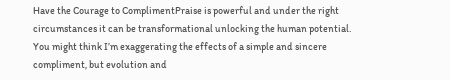Have the Courage to ComplimentPraise is powerful and under the right circumstances it can be transformational unlocking the human potential. You might think I’m exaggerating the effects of a simple and sincere compliment, but evolution and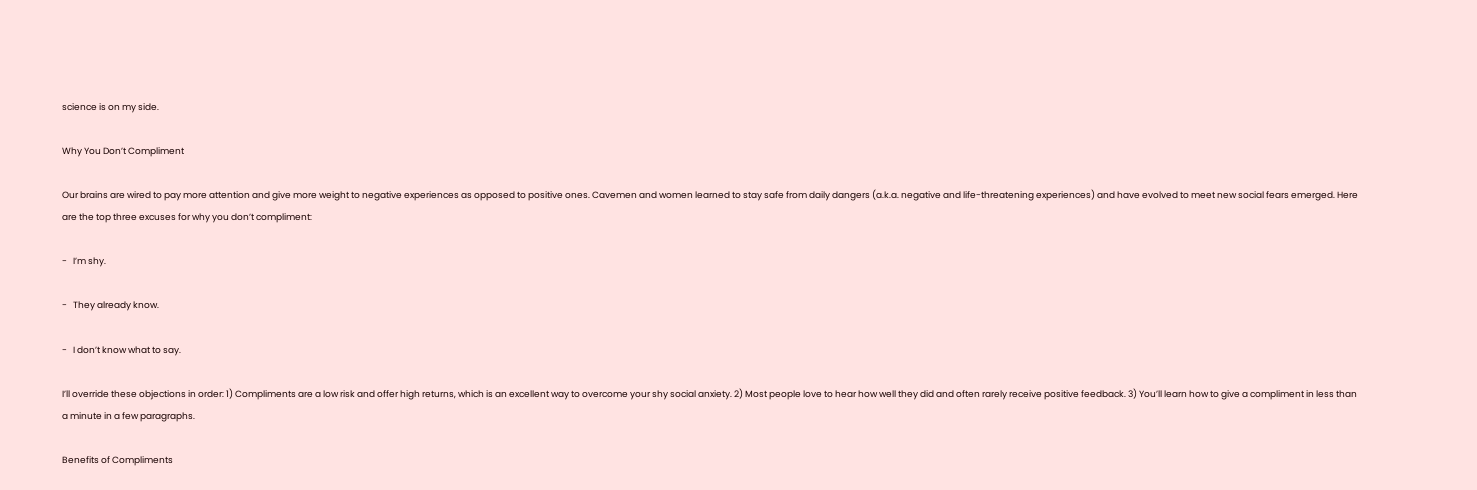science is on my side.

Why You Don’t Compliment

Our brains are wired to pay more attention and give more weight to negative experiences as opposed to positive ones. Cavemen and women learned to stay safe from daily dangers (a.k.a. negative and life-threatening experiences) and have evolved to meet new social fears emerged. Here are the top three excuses for why you don’t compliment:

-   I’m shy.

-   They already know.

-   I don’t know what to say.

I’ll override these objections in order: 1) Compliments are a low risk and offer high returns, which is an excellent way to overcome your shy social anxiety. 2) Most people love to hear how well they did and often rarely receive positive feedback. 3) You’ll learn how to give a compliment in less than a minute in a few paragraphs.

Benefits of Compliments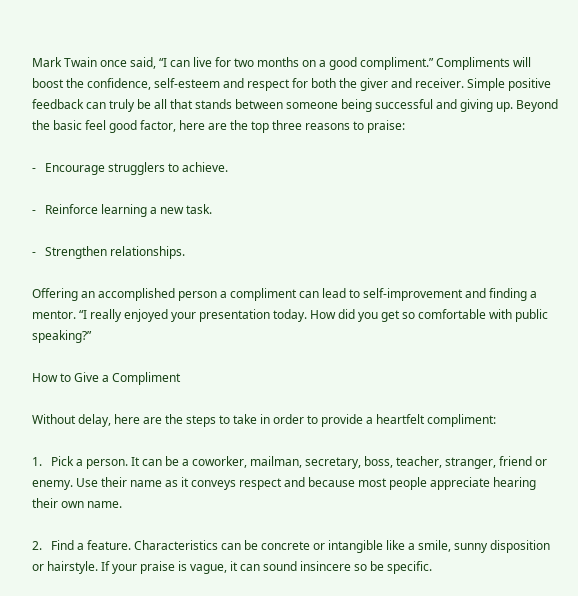Mark Twain once said, “I can live for two months on a good compliment.” Compliments will boost the confidence, self-esteem and respect for both the giver and receiver. Simple positive feedback can truly be all that stands between someone being successful and giving up. Beyond the basic feel good factor, here are the top three reasons to praise:

-   Encourage strugglers to achieve.

-   Reinforce learning a new task.

-   Strengthen relationships.

Offering an accomplished person a compliment can lead to self-improvement and finding a mentor. “I really enjoyed your presentation today. How did you get so comfortable with public speaking?”

How to Give a Compliment

Without delay, here are the steps to take in order to provide a heartfelt compliment:

1.   Pick a person. It can be a coworker, mailman, secretary, boss, teacher, stranger, friend or enemy. Use their name as it conveys respect and because most people appreciate hearing their own name.

2.   Find a feature. Characteristics can be concrete or intangible like a smile, sunny disposition or hairstyle. If your praise is vague, it can sound insincere so be specific.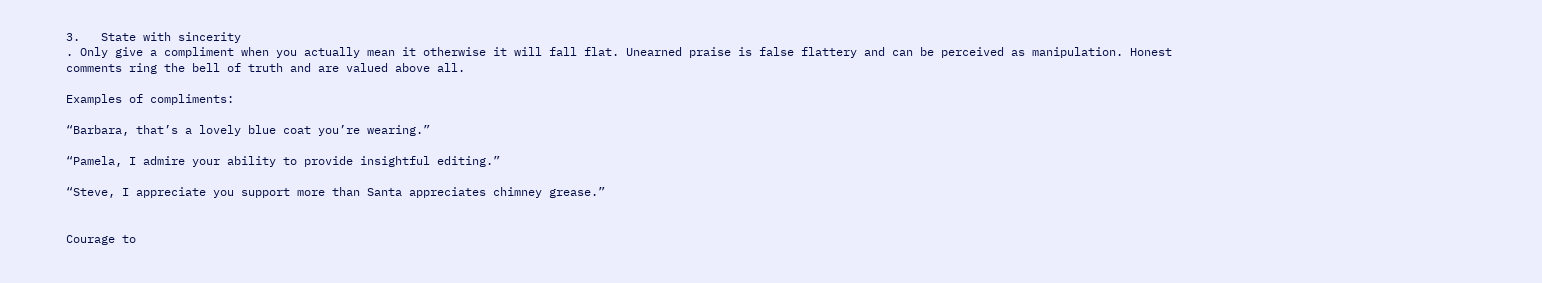3.   State with sincerity
. Only give a compliment when you actually mean it otherwise it will fall flat. Unearned praise is false flattery and can be perceived as manipulation. Honest comments ring the bell of truth and are valued above all.

Examples of compliments:

“Barbara, that’s a lovely blue coat you’re wearing.”

“Pamela, I admire your ability to provide insightful editing.”

“Steve, I appreciate you support more than Santa appreciates chimney grease.”


Courage to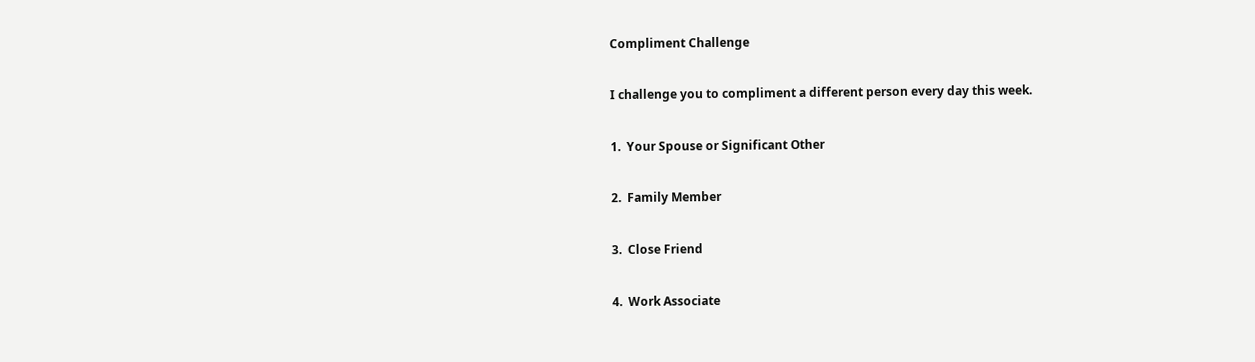Compliment Challenge

I challenge you to compliment a different person every day this week.

1.  Your Spouse or Significant Other

2.  Family Member

3.  Close Friend

4.  Work Associate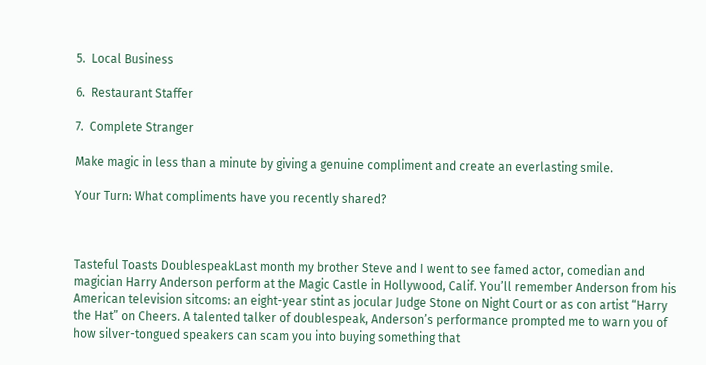5.  Local Business

6.  Restaurant Staffer

7.  Complete Stranger

Make magic in less than a minute by giving a genuine compliment and create an everlasting smile.

Your Turn: What compliments have you recently shared?



Tasteful Toasts DoublespeakLast month my brother Steve and I went to see famed actor, comedian and magician Harry Anderson perform at the Magic Castle in Hollywood, Calif. You’ll remember Anderson from his American television sitcoms: an eight-year stint as jocular Judge Stone on Night Court or as con artist “Harry the Hat” on Cheers. A talented talker of doublespeak, Anderson’s performance prompted me to warn you of how silver-tongued speakers can scam you into buying something that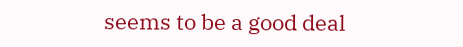seems to be a good deal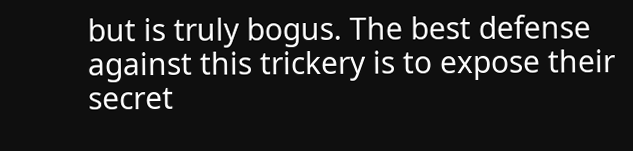but is truly bogus. The best defense against this trickery is to expose their secret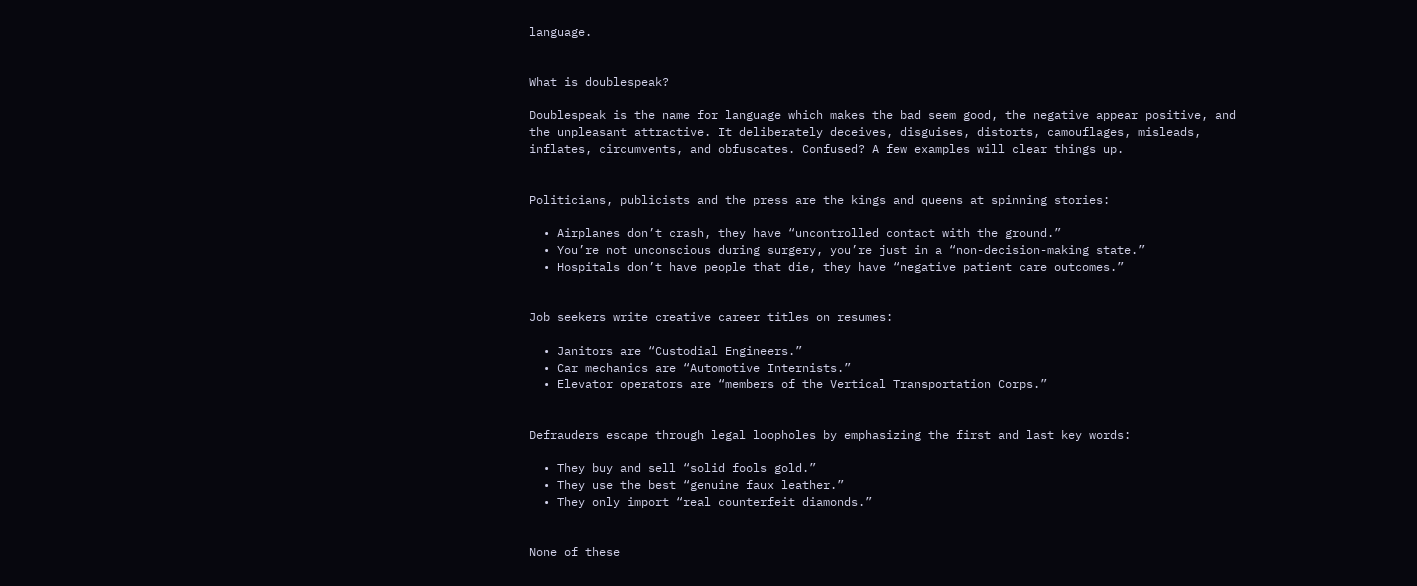language.


What is doublespeak?

Doublespeak is the name for language which makes the bad seem good, the negative appear positive, and the unpleasant attractive. It deliberately deceives, disguises, distorts, camouflages, misleads, inflates, circumvents, and obfuscates. Confused? A few examples will clear things up.


Politicians, publicists and the press are the kings and queens at spinning stories:

  • Airplanes don’t crash, they have “uncontrolled contact with the ground.”
  • You’re not unconscious during surgery, you’re just in a “non-decision-making state.”
  • Hospitals don’t have people that die, they have “negative patient care outcomes.”


Job seekers write creative career titles on resumes:

  • Janitors are “Custodial Engineers.”
  • Car mechanics are “Automotive Internists.”
  • Elevator operators are “members of the Vertical Transportation Corps.”


Defrauders escape through legal loopholes by emphasizing the first and last key words:

  • They buy and sell “solid fools gold.”
  • They use the best “genuine faux leather.”
  • They only import “real counterfeit diamonds.”


None of these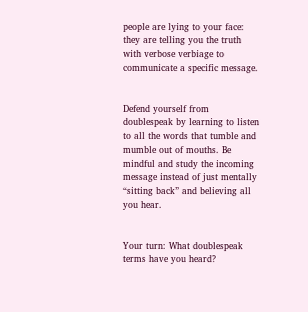people are lying to your face: they are telling you the truth with verbose verbiage to communicate a specific message.


Defend yourself from doublespeak by learning to listen to all the words that tumble and mumble out of mouths. Be mindful and study the incoming message instead of just mentally “sitting back” and believing all you hear.


Your turn: What doublespeak terms have you heard?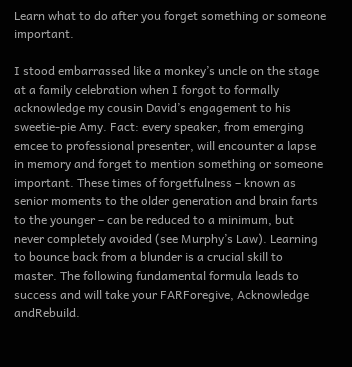Learn what to do after you forget something or someone important.

I stood embarrassed like a monkey’s uncle on the stage at a family celebration when I forgot to formally acknowledge my cousin David’s engagement to his sweetie-pie Amy. Fact: every speaker, from emerging emcee to professional presenter, will encounter a lapse in memory and forget to mention something or someone important. These times of forgetfulness – known as senior moments to the older generation and brain farts to the younger – can be reduced to a minimum, but never completely avoided (see Murphy’s Law). Learning to bounce back from a blunder is a crucial skill to master. The following fundamental formula leads to success and will take your FARForegive, Acknowledge andRebuild.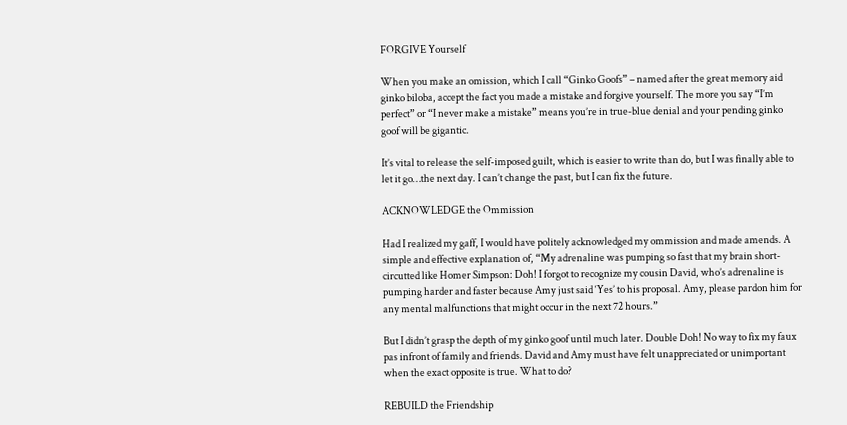FORGIVE Yourself

When you make an omission, which I call “Ginko Goofs” – named after the great memory aid ginko biloba, accept the fact you made a mistake and forgive yourself. The more you say “I’m perfect” or “I never make a mistake” means you’re in true-blue denial and your pending ginko goof will be gigantic.

It’s vital to release the self-imposed guilt, which is easier to write than do, but I was finally able to let it go…the next day. I can’t change the past, but I can fix the future.

ACKNOWLEDGE the Ommission

Had I realized my gaff, I would have politely acknowledged my ommission and made amends. A simple and effective explanation of, “My adrenaline was pumping so fast that my brain short-circutted like Homer Simpson: Doh! I forgot to recognize my cousin David, who’s adrenaline is pumping harder and faster because Amy just said ‘Yes’ to his proposal. Amy, please pardon him for any mental malfunctions that might occur in the next 72 hours.”

But I didn’t grasp the depth of my ginko goof until much later. Double Doh! No way to fix my faux pas infront of family and friends. David and Amy must have felt unappreciated or unimportant when the exact opposite is true. What to do?

REBUILD the Friendship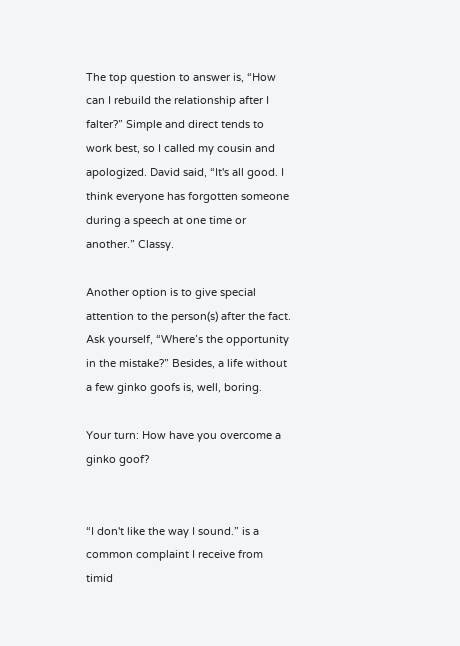The top question to answer is, “How can I rebuild the relationship after I falter?” Simple and direct tends to work best, so I called my cousin and apologized. David said, “It's all good. I think everyone has forgotten someone during a speech at one time or another.” Classy.

Another option is to give special attention to the person(s) after the fact. Ask yourself, “Where’s the opportunity in the mistake?” Besides, a life without a few ginko goofs is, well, boring.

Your turn: How have you overcome a ginko goof?


“I don't like the way I sound.” is a common complaint I receive from timid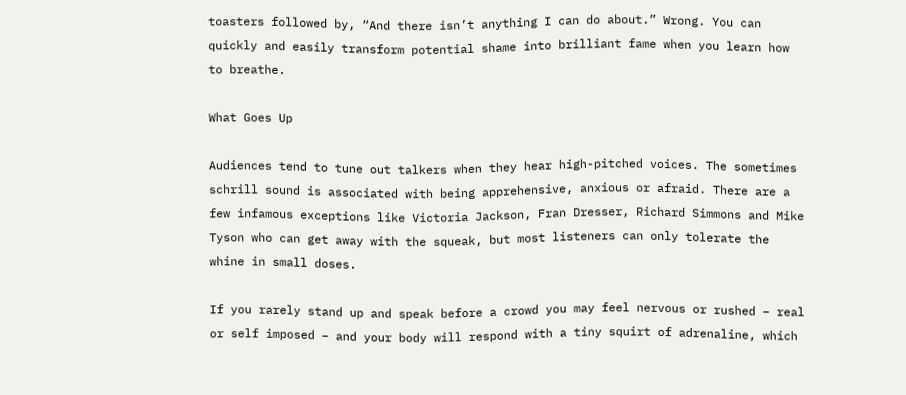toasters followed by, “And there isn’t anything I can do about.” Wrong. You can quickly and easily transform potential shame into brilliant fame when you learn how to breathe.

What Goes Up

Audiences tend to tune out talkers when they hear high-pitched voices. The sometimes schrill sound is associated with being apprehensive, anxious or afraid. There are a few infamous exceptions like Victoria Jackson, Fran Dresser, Richard Simmons and Mike Tyson who can get away with the squeak, but most listeners can only tolerate the whine in small doses.

If you rarely stand up and speak before a crowd you may feel nervous or rushed – real or self imposed – and your body will respond with a tiny squirt of adrenaline, which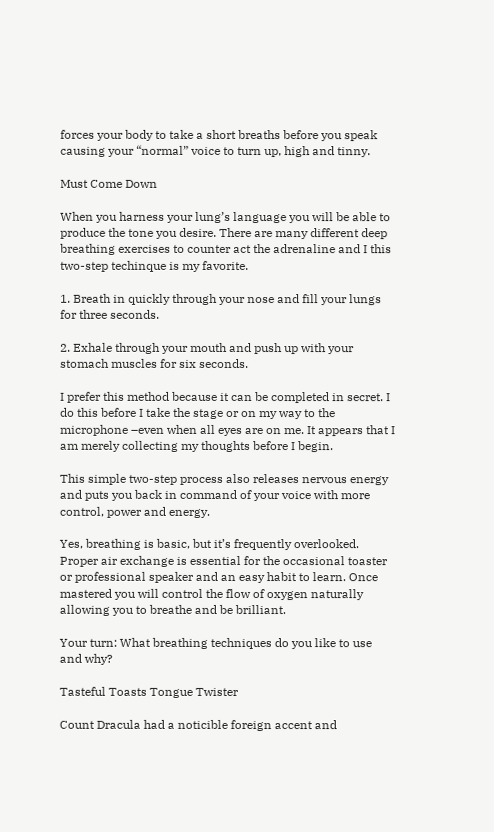forces your body to take a short breaths before you speak causing your “normal” voice to turn up, high and tinny.

Must Come Down

When you harness your lung’s language you will be able to produce the tone you desire. There are many different deep breathing exercises to counter act the adrenaline and I this two-step techinque is my favorite.

1. Breath in quickly through your nose and fill your lungs for three seconds.

2. Exhale through your mouth and push up with your stomach muscles for six seconds.

I prefer this method because it can be completed in secret. I do this before I take the stage or on my way to the microphone –even when all eyes are on me. It appears that I am merely collecting my thoughts before I begin.

This simple two-step process also releases nervous energy and puts you back in command of your voice with more control, power and energy.

Yes, breathing is basic, but it’s frequently overlooked. Proper air exchange is essential for the occasional toaster or professional speaker and an easy habit to learn. Once mastered you will control the flow of oxygen naturally allowing you to breathe and be brilliant.

Your turn: What breathing techniques do you like to use and why?

Tasteful Toasts Tongue Twister

Count Dracula had a noticible foreign accent and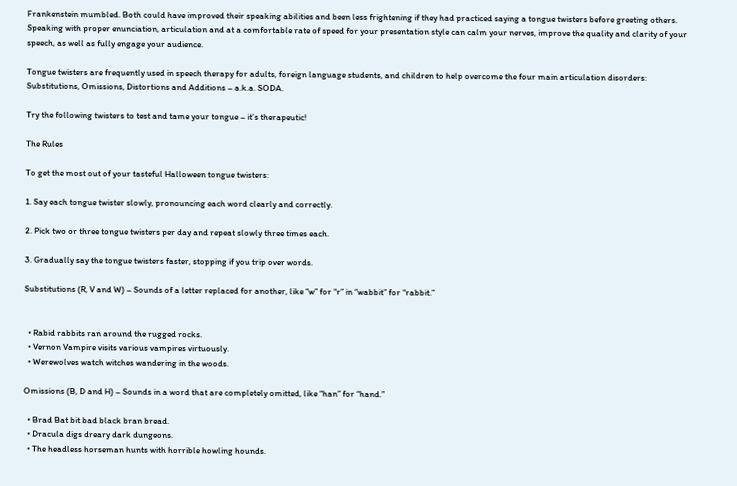Frankenstein mumbled. Both could have improved their speaking abilities and been less frightening if they had practiced saying a tongue twisters before greeting others. Speaking with proper enunciation, articulation and at a comfortable rate of speed for your presentation style can calm your nerves, improve the quality and clarity of your speech, as well as fully engage your audience.

Tongue twisters are frequently used in speech therapy for adults, foreign language students, and children to help overcome the four main articulation disorders: Substitutions, Omissions, Distortions and Additions – a.k.a. SODA.

Try the following twisters to test and tame your tongue – it’s therapeutic!

The Rules

To get the most out of your tasteful Halloween tongue twisters:

1. Say each tongue twister slowly, pronouncing each word clearly and correctly.

2. Pick two or three tongue twisters per day and repeat slowly three times each.

3. Gradually say the tongue twisters faster, stopping if you trip over words.

Substitutions (R, V and W) – Sounds of a letter replaced for another, like “w” for “r” in “wabbit” for “rabbit.”


  • Rabid rabbits ran around the rugged rocks.
  • Vernon Vampire visits various vampires virtuously.
  • Werewolves watch witches wandering in the woods.

Omissions (B, D and H) – Sounds in a word that are completely omitted, like “han” for “hand.”

  • Brad Bat bit bad black bran bread.
  • Dracula digs dreary dark dungeons.
  • The headless horseman hunts with horrible howling hounds.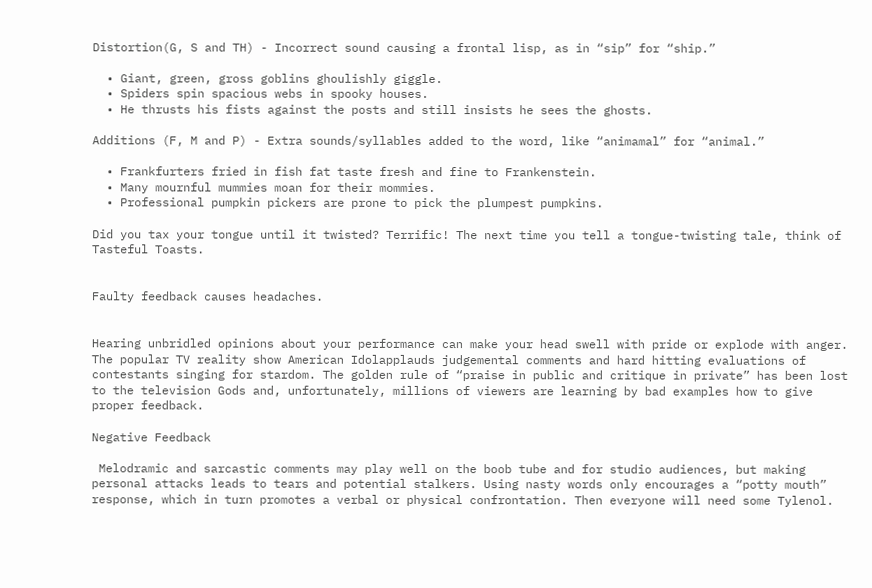Distortion(G, S and TH) - Incorrect sound causing a frontal lisp, as in “sip” for “ship.”

  • Giant, green, gross goblins ghoulishly giggle.
  • Spiders spin spacious webs in spooky houses.
  • He thrusts his fists against the posts and still insists he sees the ghosts.

Additions (F, M and P) - Extra sounds/syllables added to the word, like “animamal” for “animal.”

  • Frankfurters fried in fish fat taste fresh and fine to Frankenstein.
  • Many mournful mummies moan for their mommies.
  • Professional pumpkin pickers are prone to pick the plumpest pumpkins.

Did you tax your tongue until it twisted? Terrific! The next time you tell a tongue-twisting tale, think of Tasteful Toasts.


Faulty feedback causes headaches.


Hearing unbridled opinions about your performance can make your head swell with pride or explode with anger. The popular TV reality show American Idolapplauds judgemental comments and hard hitting evaluations of contestants singing for stardom. The golden rule of “praise in public and critique in private” has been lost to the television Gods and, unfortunately, millions of viewers are learning by bad examples how to give proper feedback.

Negative Feedback

 Melodramic and sarcastic comments may play well on the boob tube and for studio audiences, but making personal attacks leads to tears and potential stalkers. Using nasty words only encourages a “potty mouth” response, which in turn promotes a verbal or physical confrontation. Then everyone will need some Tylenol.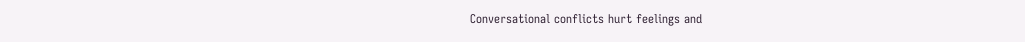Conversational conflicts hurt feelings and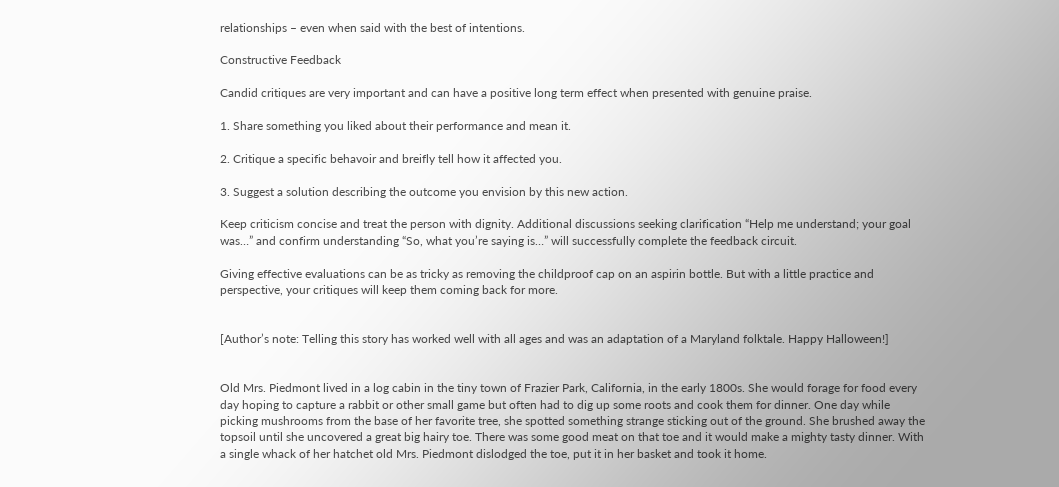relationships – even when said with the best of intentions.

Constructive Feedback

Candid critiques are very important and can have a positive long term effect when presented with genuine praise.

1. Share something you liked about their performance and mean it.

2. Critique a specific behavoir and breifly tell how it affected you.

3. Suggest a solution describing the outcome you envision by this new action.

Keep criticism concise and treat the person with dignity. Additional discussions seeking clarification “Help me understand; your goal was…” and confirm understanding “So, what you’re saying is…” will successfully complete the feedback circuit.

Giving effective evaluations can be as tricky as removing the childproof cap on an aspirin bottle. But with a little practice and perspective, your critiques will keep them coming back for more.


[Author’s note: Telling this story has worked well with all ages and was an adaptation of a Maryland folktale. Happy Halloween!]


Old Mrs. Piedmont lived in a log cabin in the tiny town of Frazier Park, California, in the early 1800s. She would forage for food every day hoping to capture a rabbit or other small game but often had to dig up some roots and cook them for dinner. One day while picking mushrooms from the base of her favorite tree, she spotted something strange sticking out of the ground. She brushed away the topsoil until she uncovered a great big hairy toe. There was some good meat on that toe and it would make a mighty tasty dinner. With a single whack of her hatchet old Mrs. Piedmont dislodged the toe, put it in her basket and took it home.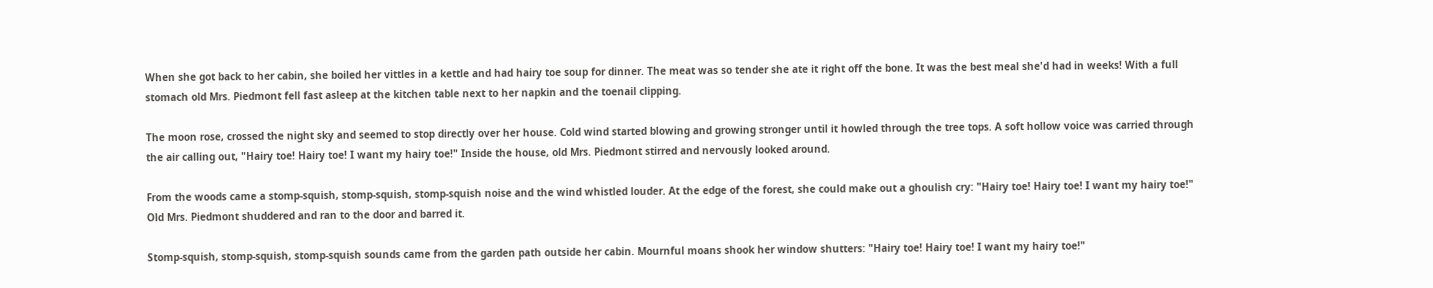When she got back to her cabin, she boiled her vittles in a kettle and had hairy toe soup for dinner. The meat was so tender she ate it right off the bone. It was the best meal she'd had in weeks! With a full stomach old Mrs. Piedmont fell fast asleep at the kitchen table next to her napkin and the toenail clipping.

The moon rose, crossed the night sky and seemed to stop directly over her house. Cold wind started blowing and growing stronger until it howled through the tree tops. A soft hollow voice was carried through the air calling out, "Hairy toe! Hairy toe! I want my hairy toe!" Inside the house, old Mrs. Piedmont stirred and nervously looked around.

From the woods came a stomp-squish, stomp-squish, stomp-squish noise and the wind whistled louder. At the edge of the forest, she could make out a ghoulish cry: "Hairy toe! Hairy toe! I want my hairy toe!" Old Mrs. Piedmont shuddered and ran to the door and barred it.

Stomp-squish, stomp-squish, stomp-squish sounds came from the garden path outside her cabin. Mournful moans shook her window shutters: "Hairy toe! Hairy toe! I want my hairy toe!"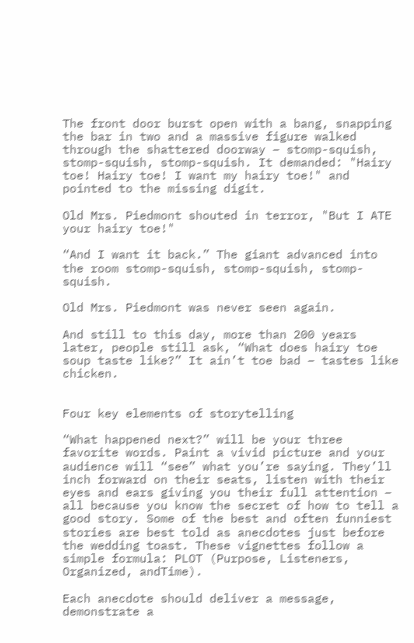The front door burst open with a bang, snapping the bar in two and a massive figure walked through the shattered doorway – stomp-squish, stomp-squish, stomp-squish. It demanded: "Hairy toe! Hairy toe! I want my hairy toe!" and pointed to the missing digit.

Old Mrs. Piedmont shouted in terror, "But I ATE your hairy toe!"

“And I want it back.” The giant advanced into the room stomp-squish, stomp-squish, stomp-squish.

Old Mrs. Piedmont was never seen again.

And still to this day, more than 200 years later, people still ask, “What does hairy toe soup taste like?” It ain’t toe bad – tastes like chicken.


Four key elements of storytelling

“What happened next?” will be your three favorite words. Paint a vivid picture and your audience will “see” what you’re saying. They’ll inch forward on their seats, listen with their eyes and ears giving you their full attention – all because you know the secret of how to tell a good story. Some of the best and often funniest stories are best told as anecdotes just before the wedding toast. These vignettes follow a simple formula: PLOT (Purpose, Listeners, Organized, andTime).

Each anecdote should deliver a message, demonstrate a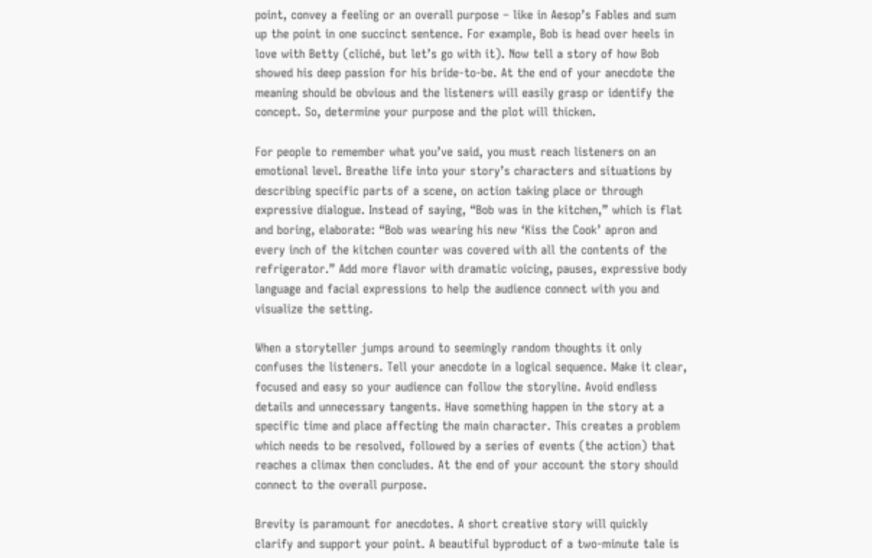point, convey a feeling or an overall purpose – like in Aesop’s Fables and sum up the point in one succinct sentence. For example, Bob is head over heels in love with Betty (cliché, but let’s go with it). Now tell a story of how Bob showed his deep passion for his bride-to-be. At the end of your anecdote the meaning should be obvious and the listeners will easily grasp or identify the concept. So, determine your purpose and the plot will thicken.

For people to remember what you’ve said, you must reach listeners on an emotional level. Breathe life into your story’s characters and situations by describing specific parts of a scene, on action taking place or through expressive dialogue. Instead of saying, “Bob was in the kitchen,” which is flat and boring, elaborate: “Bob was wearing his new ‘Kiss the Cook’ apron and every inch of the kitchen counter was covered with all the contents of the refrigerator.” Add more flavor with dramatic voicing, pauses, expressive body language and facial expressions to help the audience connect with you and visualize the setting.

When a storyteller jumps around to seemingly random thoughts it only confuses the listeners. Tell your anecdote in a logical sequence. Make it clear, focused and easy so your audience can follow the storyline. Avoid endless details and unnecessary tangents. Have something happen in the story at a specific time and place affecting the main character. This creates a problem which needs to be resolved, followed by a series of events (the action) that reaches a climax then concludes. At the end of your account the story should connect to the overall purpose.

Brevity is paramount for anecdotes. A short creative story will quickly clarify and support your point. A beautiful byproduct of a two-minute tale is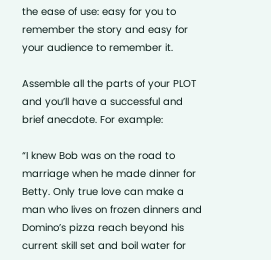the ease of use: easy for you to remember the story and easy for your audience to remember it.

Assemble all the parts of your PLOT and you’ll have a successful and brief anecdote. For example:

“I knew Bob was on the road to marriage when he made dinner for Betty. Only true love can make a man who lives on frozen dinners and Domino’s pizza reach beyond his current skill set and boil water for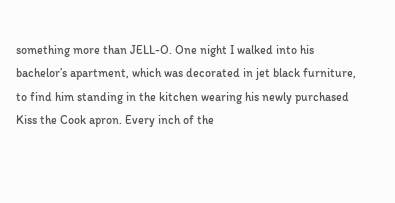something more than JELL-O. One night I walked into his bachelor’s apartment, which was decorated in jet black furniture, to find him standing in the kitchen wearing his newly purchased Kiss the Cook apron. Every inch of the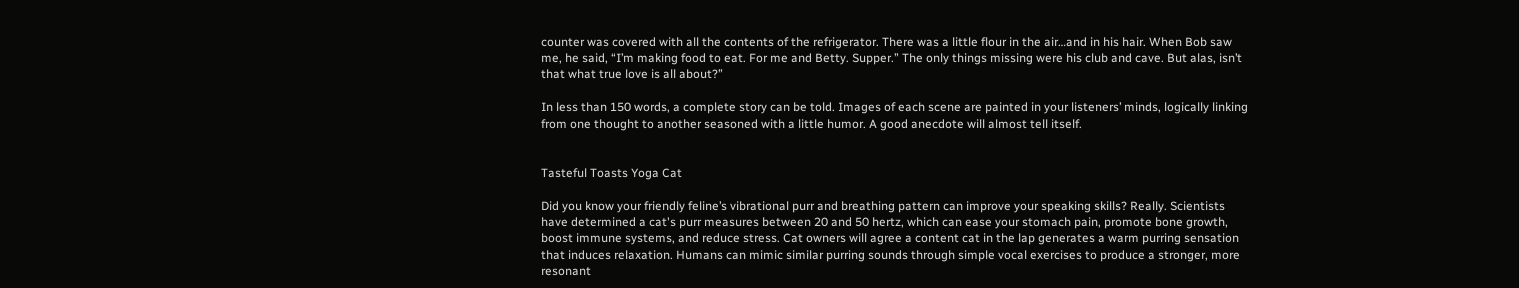counter was covered with all the contents of the refrigerator. There was a little flour in the air…and in his hair. When Bob saw me, he said, “I’m making food to eat. For me and Betty. Supper.” The only things missing were his club and cave. But alas, isn’t that what true love is all about?”

In less than 150 words, a complete story can be told. Images of each scene are painted in your listeners’ minds, logically linking from one thought to another seasoned with a little humor. A good anecdote will almost tell itself.


Tasteful Toasts Yoga Cat

Did you know your friendly feline’s vibrational purr and breathing pattern can improve your speaking skills? Really. Scientists have determined a cat's purr measures between 20 and 50 hertz, which can ease your stomach pain, promote bone growth, boost immune systems, and reduce stress. Cat owners will agree a content cat in the lap generates a warm purring sensation that induces relaxation. Humans can mimic similar purring sounds through simple vocal exercises to produce a stronger, more resonant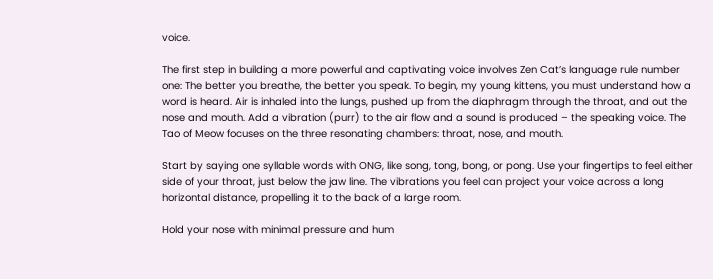voice.

The first step in building a more powerful and captivating voice involves Zen Cat’s language rule number one: The better you breathe, the better you speak. To begin, my young kittens, you must understand how a word is heard. Air is inhaled into the lungs, pushed up from the diaphragm through the throat, and out the nose and mouth. Add a vibration (purr) to the air flow and a sound is produced – the speaking voice. The Tao of Meow focuses on the three resonating chambers: throat, nose, and mouth.

Start by saying one syllable words with ONG, like song, tong, bong, or pong. Use your fingertips to feel either side of your throat, just below the jaw line. The vibrations you feel can project your voice across a long horizontal distance, propelling it to the back of a large room.

Hold your nose with minimal pressure and hum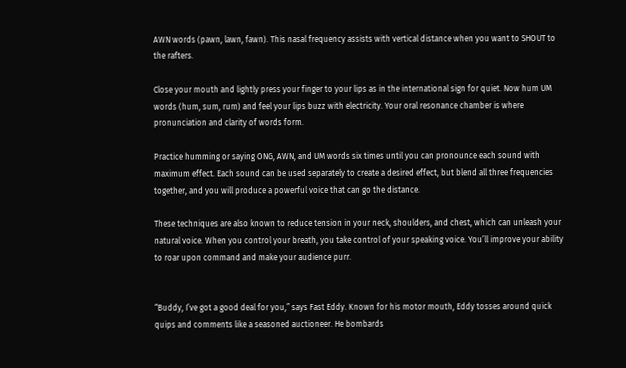AWN words (pawn, lawn, fawn). This nasal frequency assists with vertical distance when you want to SHOUT to the rafters.

Close your mouth and lightly press your finger to your lips as in the international sign for quiet. Now hum UM words (hum, sum, rum) and feel your lips buzz with electricity. Your oral resonance chamber is where pronunciation and clarity of words form.

Practice humming or saying ONG, AWN, and UM words six times until you can pronounce each sound with maximum effect. Each sound can be used separately to create a desired effect, but blend all three frequencies together, and you will produce a powerful voice that can go the distance.

These techniques are also known to reduce tension in your neck, shoulders, and chest, which can unleash your natural voice. When you control your breath, you take control of your speaking voice. You’ll improve your ability to roar upon command and make your audience purr.


“Buddy, I’ve got a good deal for you,” says Fast Eddy. Known for his motor mouth, Eddy tosses around quick quips and comments like a seasoned auctioneer. He bombards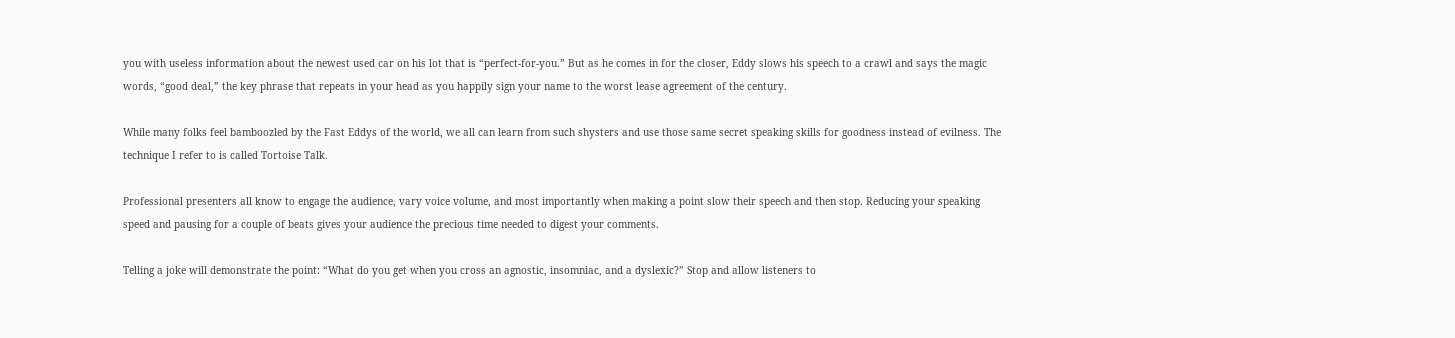you with useless information about the newest used car on his lot that is “perfect-for-you.” But as he comes in for the closer, Eddy slows his speech to a crawl and says the magic words, “good deal,” the key phrase that repeats in your head as you happily sign your name to the worst lease agreement of the century.

While many folks feel bamboozled by the Fast Eddys of the world, we all can learn from such shysters and use those same secret speaking skills for goodness instead of evilness. The technique I refer to is called Tortoise Talk.

Professional presenters all know to engage the audience, vary voice volume, and most importantly when making a point slow their speech and then stop. Reducing your speaking speed and pausing for a couple of beats gives your audience the precious time needed to digest your comments.

Telling a joke will demonstrate the point: “What do you get when you cross an agnostic, insomniac, and a dyslexic?” Stop and allow listeners to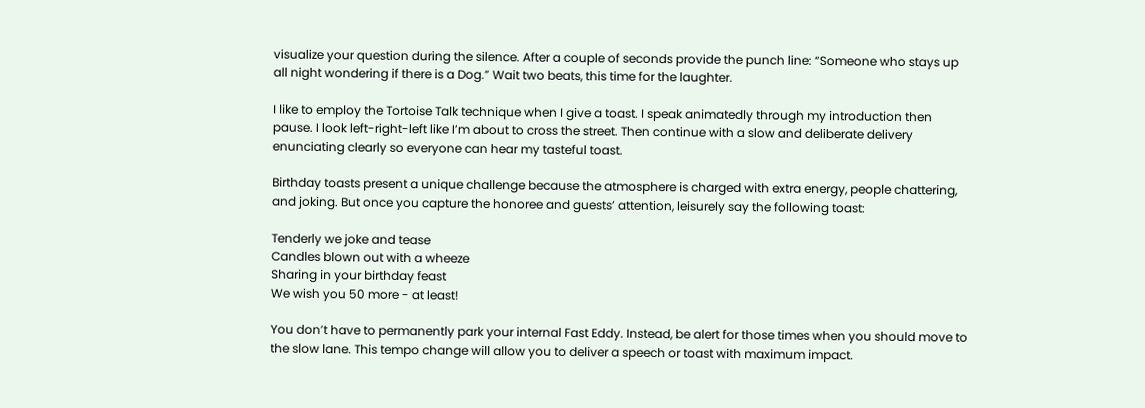visualize your question during the silence. After a couple of seconds provide the punch line: “Someone who stays up all night wondering if there is a Dog.” Wait two beats, this time for the laughter.

I like to employ the Tortoise Talk technique when I give a toast. I speak animatedly through my introduction then pause. I look left-right-left like I’m about to cross the street. Then continue with a slow and deliberate delivery enunciating clearly so everyone can hear my tasteful toast.

Birthday toasts present a unique challenge because the atmosphere is charged with extra energy, people chattering, and joking. But once you capture the honoree and guests’ attention, leisurely say the following toast:

Tenderly we joke and tease
Candles blown out with a wheeze
Sharing in your birthday feast
We wish you 50 more - at least!

You don’t have to permanently park your internal Fast Eddy. Instead, be alert for those times when you should move to the slow lane. This tempo change will allow you to deliver a speech or toast with maximum impact.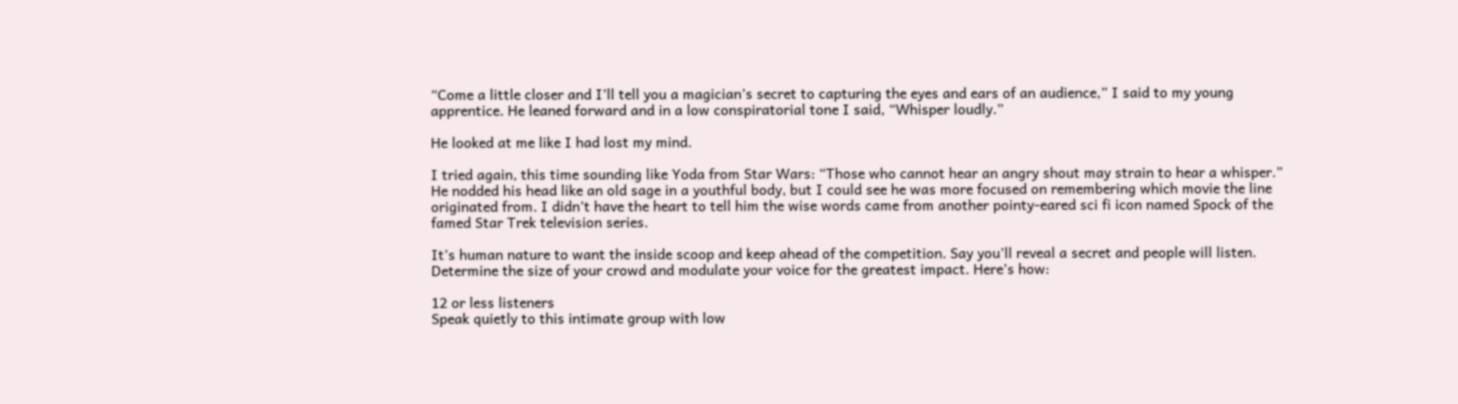“Come a little closer and I’ll tell you a magician’s secret to capturing the eyes and ears of an audience,” I said to my young apprentice. He leaned forward and in a low conspiratorial tone I said, “Whisper loudly.”

He looked at me like I had lost my mind.

I tried again, this time sounding like Yoda from Star Wars: “Those who cannot hear an angry shout may strain to hear a whisper.” He nodded his head like an old sage in a youthful body, but I could see he was more focused on remembering which movie the line originated from. I didn’t have the heart to tell him the wise words came from another pointy-eared sci fi icon named Spock of the famed Star Trek television series.

It’s human nature to want the inside scoop and keep ahead of the competition. Say you’ll reveal a secret and people will listen. Determine the size of your crowd and modulate your voice for the greatest impact. Here’s how:

12 or less listeners
Speak quietly to this intimate group with low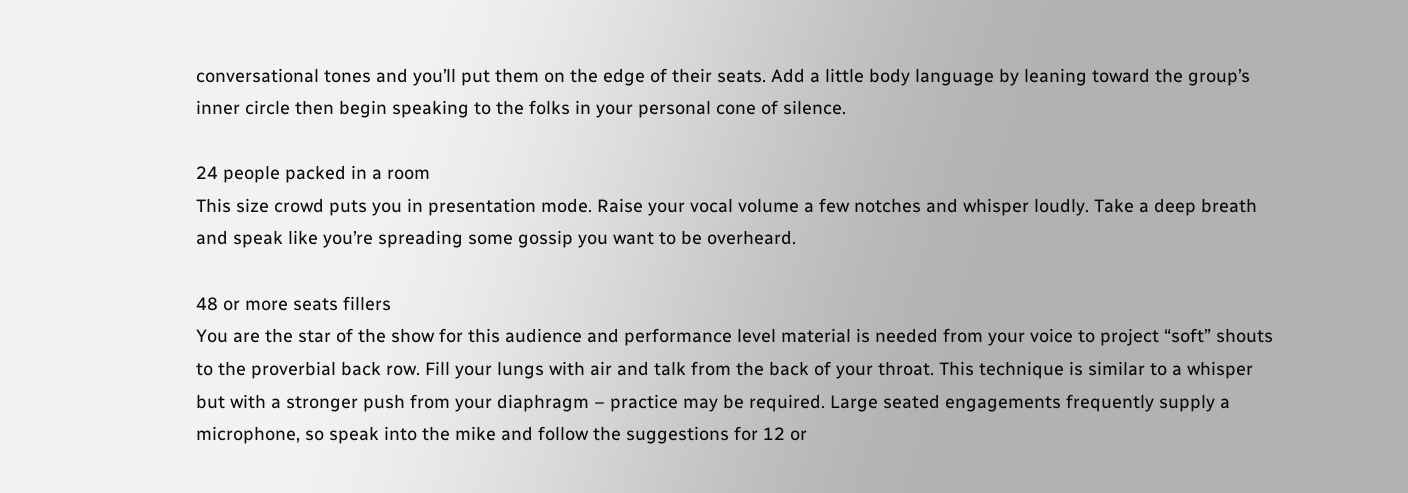conversational tones and you’ll put them on the edge of their seats. Add a little body language by leaning toward the group’s inner circle then begin speaking to the folks in your personal cone of silence.

24 people packed in a room
This size crowd puts you in presentation mode. Raise your vocal volume a few notches and whisper loudly. Take a deep breath and speak like you’re spreading some gossip you want to be overheard.

48 or more seats fillers
You are the star of the show for this audience and performance level material is needed from your voice to project “soft” shouts to the proverbial back row. Fill your lungs with air and talk from the back of your throat. This technique is similar to a whisper but with a stronger push from your diaphragm – practice may be required. Large seated engagements frequently supply a microphone, so speak into the mike and follow the suggestions for 12 or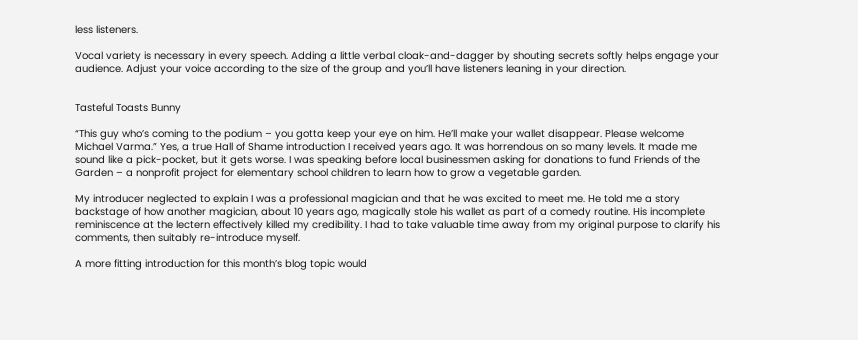less listeners.

Vocal variety is necessary in every speech. Adding a little verbal cloak-and-dagger by shouting secrets softly helps engage your audience. Adjust your voice according to the size of the group and you’ll have listeners leaning in your direction.


Tasteful Toasts Bunny

“This guy who’s coming to the podium – you gotta keep your eye on him. He’ll make your wallet disappear. Please welcome Michael Varma.” Yes, a true Hall of Shame introduction I received years ago. It was horrendous on so many levels. It made me sound like a pick-pocket, but it gets worse. I was speaking before local businessmen asking for donations to fund Friends of the Garden – a nonprofit project for elementary school children to learn how to grow a vegetable garden.

My introducer neglected to explain I was a professional magician and that he was excited to meet me. He told me a story backstage of how another magician, about 10 years ago, magically stole his wallet as part of a comedy routine. His incomplete reminiscence at the lectern effectively killed my credibility. I had to take valuable time away from my original purpose to clarify his comments, then suitably re-introduce myself.

A more fitting introduction for this month’s blog topic would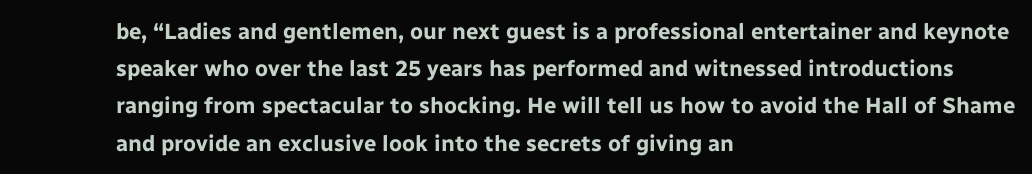be, “Ladies and gentlemen, our next guest is a professional entertainer and keynote speaker who over the last 25 years has performed and witnessed introductions ranging from spectacular to shocking. He will tell us how to avoid the Hall of Shame and provide an exclusive look into the secrets of giving an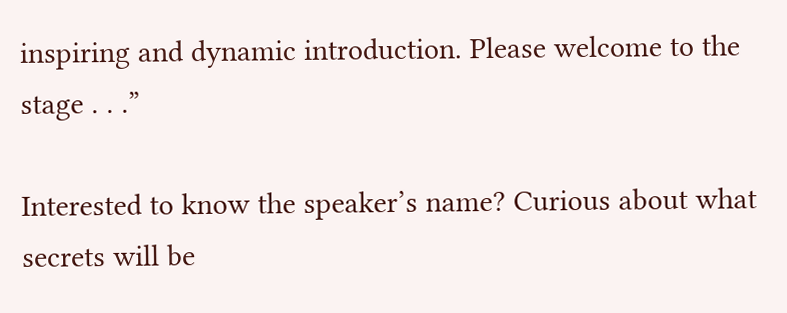inspiring and dynamic introduction. Please welcome to the stage . . .”

Interested to know the speaker’s name? Curious about what secrets will be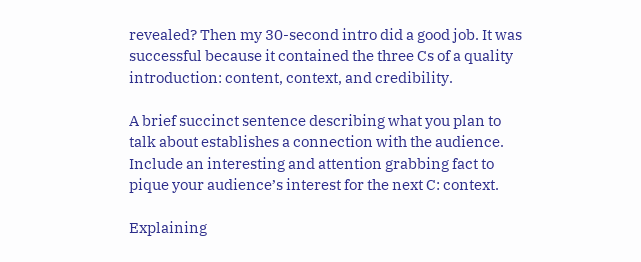revealed? Then my 30-second intro did a good job. It was successful because it contained the three Cs of a quality introduction: content, context, and credibility.

A brief succinct sentence describing what you plan to talk about establishes a connection with the audience. Include an interesting and attention grabbing fact to pique your audience’s interest for the next C: context.

Explaining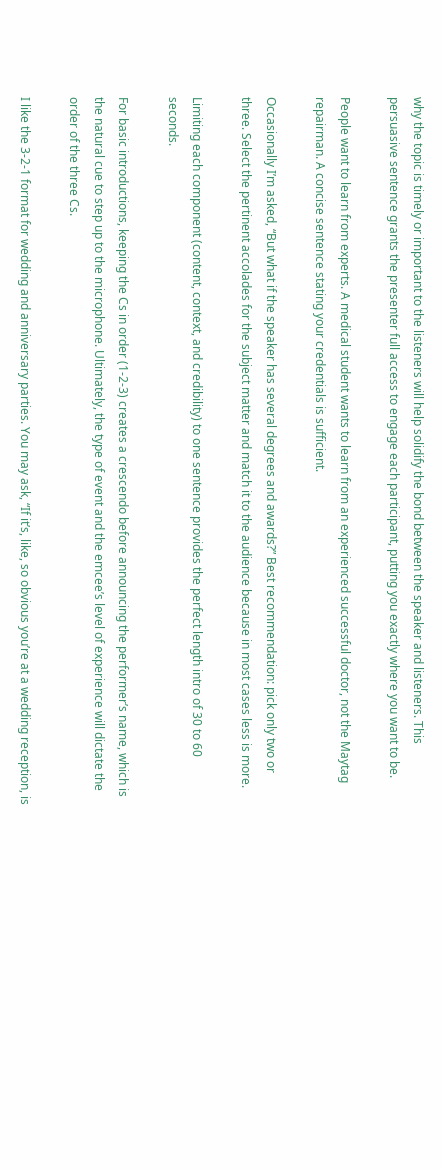why the topic is timely or important to the listeners will help solidify the bond between the speaker and listeners. This persuasive sentence grants the presenter full access to engage each participant, putting you exactly where you want to be.

People want to learn from experts. A medical student wants to learn from an experienced successful doctor, not the Maytag repairman. A concise sentence stating your credentials is sufficient.

Occasionally I’m asked, “But what if the speaker has several degrees and awards?” Best recommendation: pick only two or three. Select the pertinent accolades for the subject matter and match it to the audience because in most cases less is more.

Limiting each component (content, context, and credibility) to one sentence provides the perfect length intro of 30 to 60 seconds.

For basic introductions, keeping the Cs in order (1-2-3) creates a crescendo before announcing the performer’s name, which is the natural cue to step up to the microphone. Ultimately, the type of event and the emcee’s level of experience will dictate the order of the three Cs.

I like the 3-2-1 format for wedding and anniversary parties. You may ask, “If it’s, like, so obvious you’re at a wedding reception, is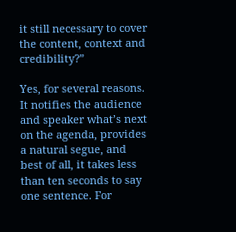it still necessary to cover the content, context and credibility?”

Yes, for several reasons. It notifies the audience and speaker what’s next on the agenda, provides a natural segue, and best of all, it takes less than ten seconds to say one sentence. For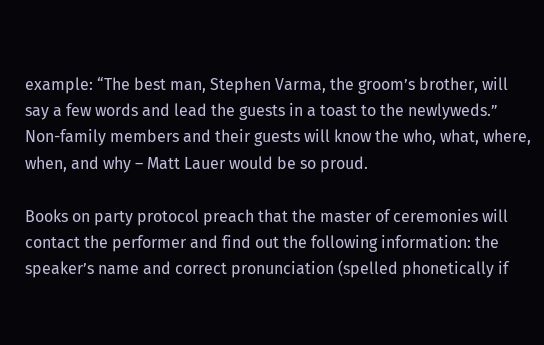example: “The best man, Stephen Varma, the groom’s brother, will say a few words and lead the guests in a toast to the newlyweds.” Non-family members and their guests will know the who, what, where, when, and why – Matt Lauer would be so proud.

Books on party protocol preach that the master of ceremonies will contact the performer and find out the following information: the speaker’s name and correct pronunciation (spelled phonetically if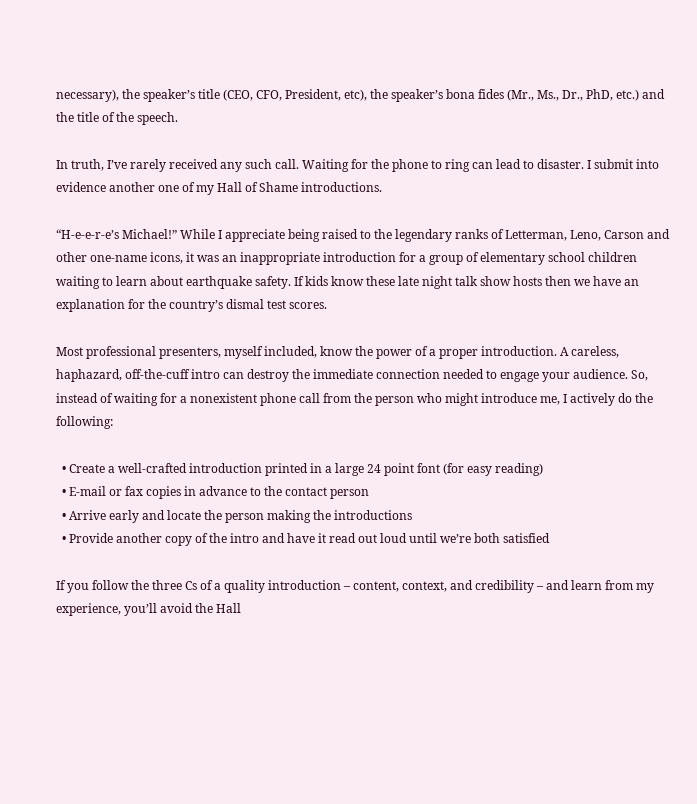necessary), the speaker’s title (CEO, CFO, President, etc), the speaker’s bona fides (Mr., Ms., Dr., PhD, etc.) and the title of the speech.

In truth, I’ve rarely received any such call. Waiting for the phone to ring can lead to disaster. I submit into evidence another one of my Hall of Shame introductions.

“H-e-e-r-e’s Michael!” While I appreciate being raised to the legendary ranks of Letterman, Leno, Carson and other one-name icons, it was an inappropriate introduction for a group of elementary school children waiting to learn about earthquake safety. If kids know these late night talk show hosts then we have an explanation for the country’s dismal test scores.

Most professional presenters, myself included, know the power of a proper introduction. A careless, haphazard, off-the-cuff intro can destroy the immediate connection needed to engage your audience. So, instead of waiting for a nonexistent phone call from the person who might introduce me, I actively do the following:

  • Create a well-crafted introduction printed in a large 24 point font (for easy reading)
  • E-mail or fax copies in advance to the contact person
  • Arrive early and locate the person making the introductions
  • Provide another copy of the intro and have it read out loud until we’re both satisfied

If you follow the three Cs of a quality introduction – content, context, and credibility – and learn from my experience, you’ll avoid the Hall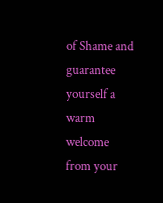of Shame and guarantee yourself a warm welcome from your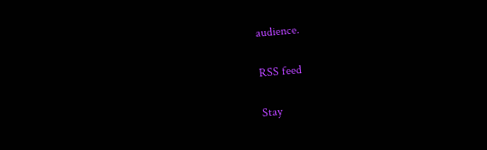audience.

RSS feed

Stay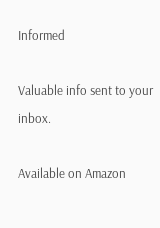Informed

Valuable info sent to your inbox.

Available on Amazon